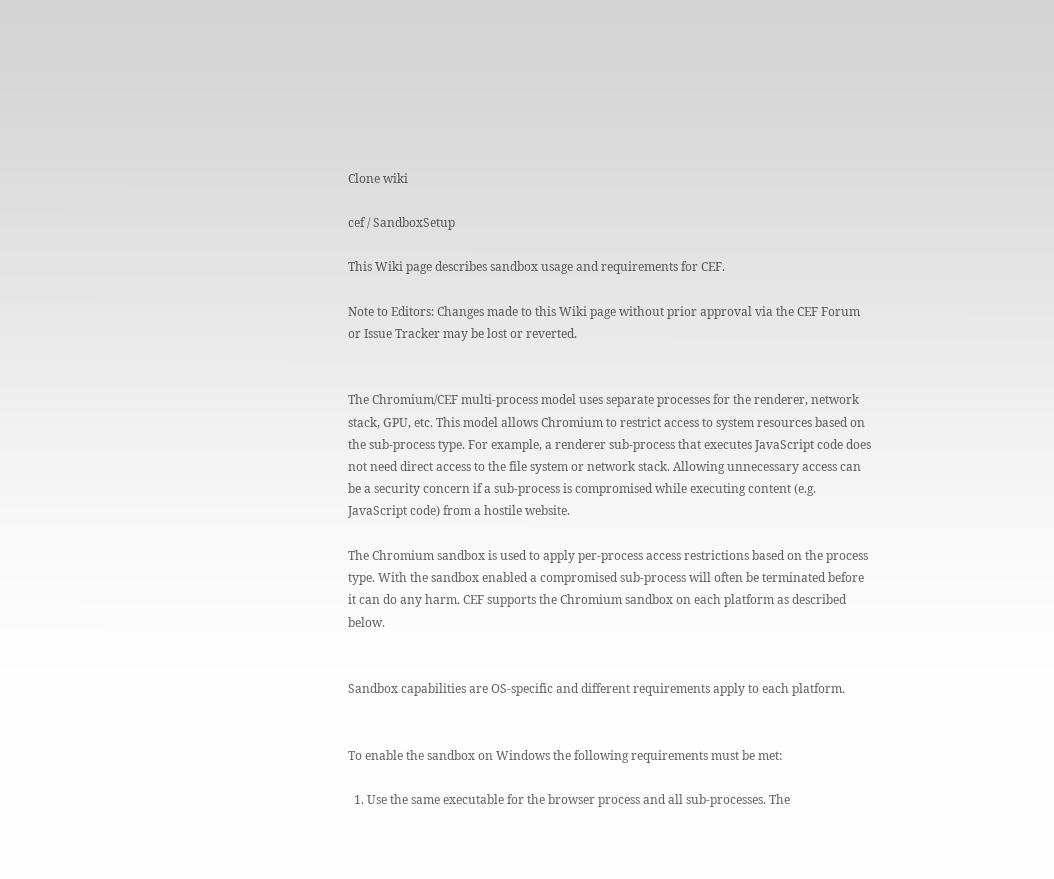Clone wiki

cef / SandboxSetup

This Wiki page describes sandbox usage and requirements for CEF.

Note to Editors: Changes made to this Wiki page without prior approval via the CEF Forum or Issue Tracker may be lost or reverted.


The Chromium/CEF multi-process model uses separate processes for the renderer, network stack, GPU, etc. This model allows Chromium to restrict access to system resources based on the sub-process type. For example, a renderer sub-process that executes JavaScript code does not need direct access to the file system or network stack. Allowing unnecessary access can be a security concern if a sub-process is compromised while executing content (e.g. JavaScript code) from a hostile website.

The Chromium sandbox is used to apply per-process access restrictions based on the process type. With the sandbox enabled a compromised sub-process will often be terminated before it can do any harm. CEF supports the Chromium sandbox on each platform as described below.


Sandbox capabilities are OS-specific and different requirements apply to each platform.


To enable the sandbox on Windows the following requirements must be met:

  1. Use the same executable for the browser process and all sub-processes. The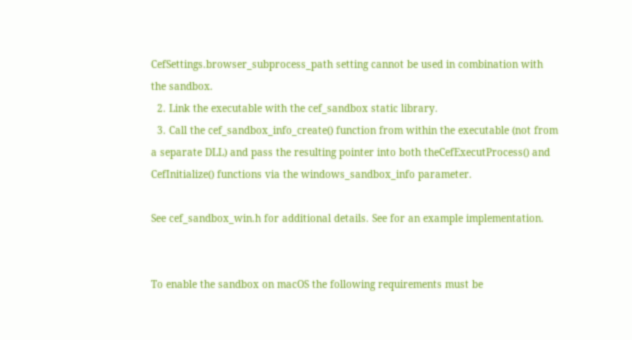CefSettings.browser_subprocess_path setting cannot be used in combination with the sandbox.
  2. Link the executable with the cef_sandbox static library.
  3. Call the cef_sandbox_info_create() function from within the executable (not from a separate DLL) and pass the resulting pointer into both theCefExecutProcess() and CefInitialize() functions via the windows_sandbox_info parameter.

See cef_sandbox_win.h for additional details. See for an example implementation.


To enable the sandbox on macOS the following requirements must be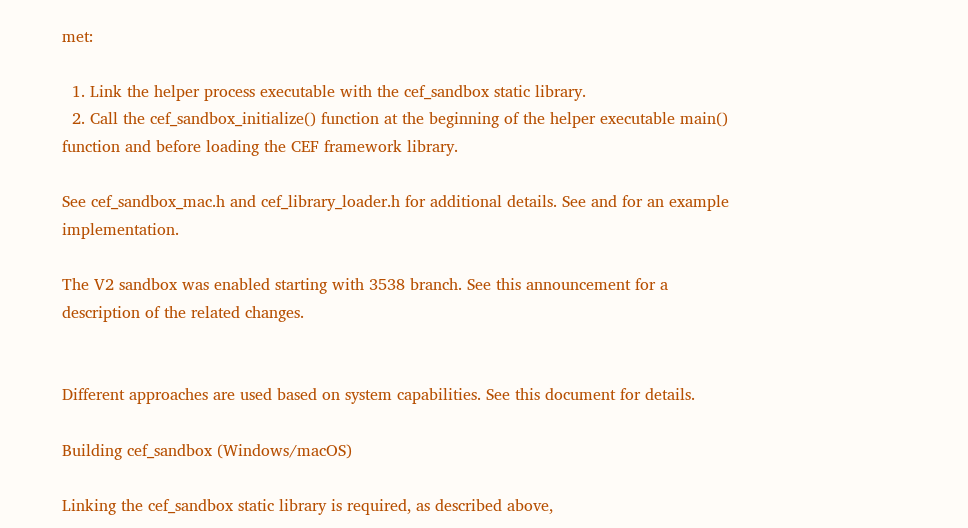met:

  1. Link the helper process executable with the cef_sandbox static library.
  2. Call the cef_sandbox_initialize() function at the beginning of the helper executable main() function and before loading the CEF framework library.

See cef_sandbox_mac.h and cef_library_loader.h for additional details. See and for an example implementation.

The V2 sandbox was enabled starting with 3538 branch. See this announcement for a description of the related changes.


Different approaches are used based on system capabilities. See this document for details.

Building cef_sandbox (Windows/macOS)

Linking the cef_sandbox static library is required, as described above,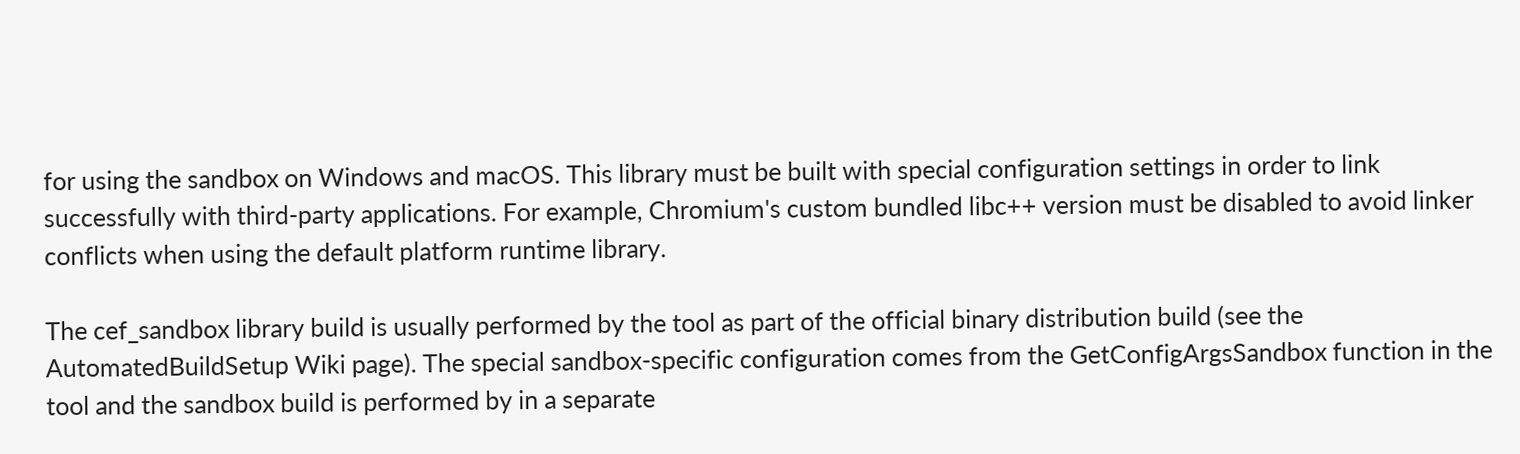for using the sandbox on Windows and macOS. This library must be built with special configuration settings in order to link successfully with third-party applications. For example, Chromium's custom bundled libc++ version must be disabled to avoid linker conflicts when using the default platform runtime library.

The cef_sandbox library build is usually performed by the tool as part of the official binary distribution build (see the AutomatedBuildSetup Wiki page). The special sandbox-specific configuration comes from the GetConfigArgsSandbox function in the tool and the sandbox build is performed by in a separate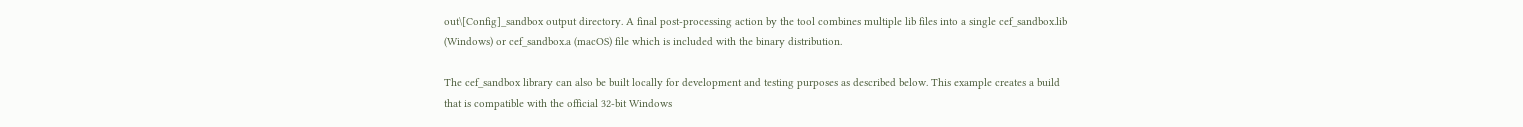out\[Config]_sandbox output directory. A final post-processing action by the tool combines multiple lib files into a single cef_sandbox.lib (Windows) or cef_sandbox.a (macOS) file which is included with the binary distribution.

The cef_sandbox library can also be built locally for development and testing purposes as described below. This example creates a build that is compatible with the official 32-bit Windows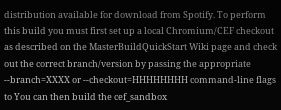distribution available for download from Spotify. To perform this build you must first set up a local Chromium/CEF checkout as described on the MasterBuildQuickStart Wiki page and check out the correct branch/version by passing the appropriate --branch=XXXX or --checkout=HHHHHHHH command-line flags to You can then build the cef_sandbox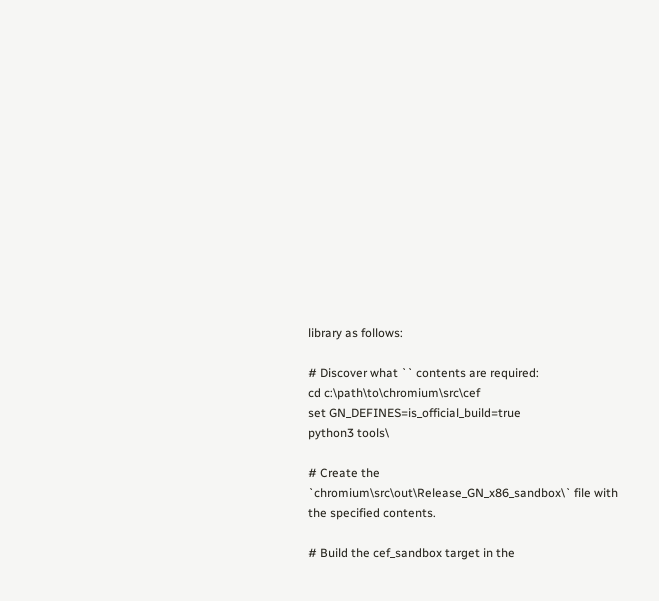library as follows:

# Discover what `` contents are required:
cd c:\path\to\chromium\src\cef
set GN_DEFINES=is_official_build=true
python3 tools\

# Create the `chromium\src\out\Release_GN_x86_sandbox\` file with the specified contents.

# Build the cef_sandbox target in the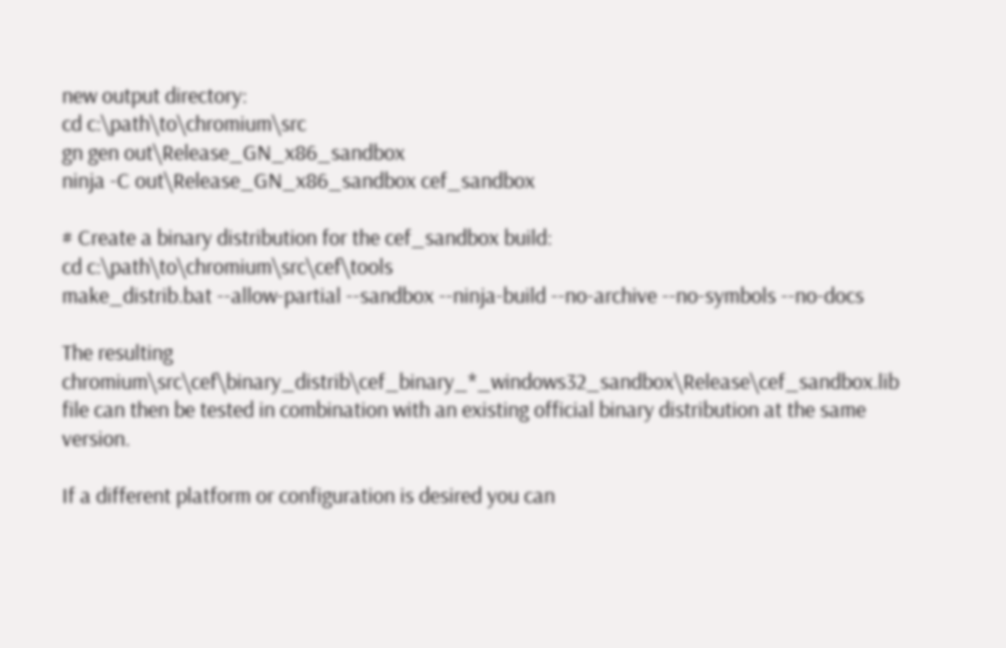new output directory:
cd c:\path\to\chromium\src
gn gen out\Release_GN_x86_sandbox
ninja -C out\Release_GN_x86_sandbox cef_sandbox

# Create a binary distribution for the cef_sandbox build:
cd c:\path\to\chromium\src\cef\tools
make_distrib.bat --allow-partial --sandbox --ninja-build --no-archive --no-symbols --no-docs

The resulting chromium\src\cef\binary_distrib\cef_binary_*_windows32_sandbox\Release\cef_sandbox.lib file can then be tested in combination with an existing official binary distribution at the same version.

If a different platform or configuration is desired you can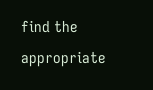find the appropriate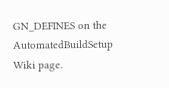GN_DEFINES on the AutomatedBuildSetup Wiki page.